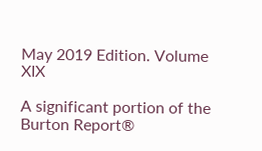May 2019 Edition. Volume XIX

A significant portion of the Burton Report®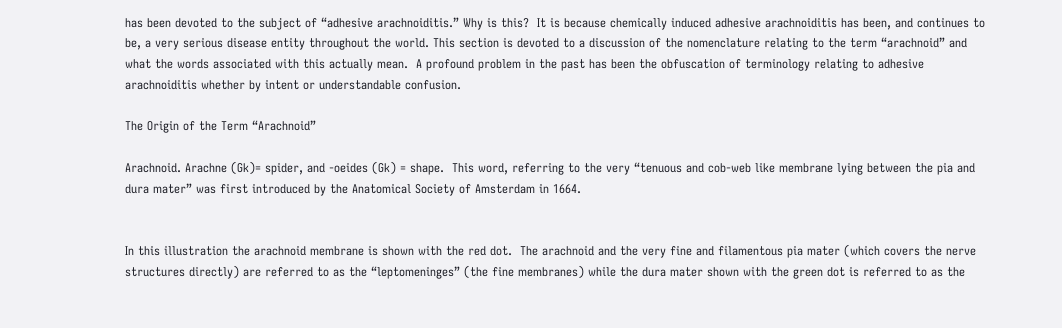has been devoted to the subject of “adhesive arachnoiditis.” Why is this?  It is because chemically induced adhesive arachnoiditis has been, and continues to be, a very serious disease entity throughout the world. This section is devoted to a discussion of the nomenclature relating to the term “arachnoid” and what the words associated with this actually mean.  A profound problem in the past has been the obfuscation of terminology relating to adhesive arachnoiditis whether by intent or understandable confusion.

The Origin of the Term “Arachnoid”

Arachnoid. Arachne (Gk)= spider, and -oeides (Gk) = shape.  This word, referring to the very “tenuous and cob-web like membrane lying between the pia and dura mater” was first introduced by the Anatomical Society of Amsterdam in 1664.


In this illustration the arachnoid membrane is shown with the red dot.  The arachnoid and the very fine and filamentous pia mater (which covers the nerve structures directly) are referred to as the “leptomeninges” (the fine membranes) while the dura mater shown with the green dot is referred to as the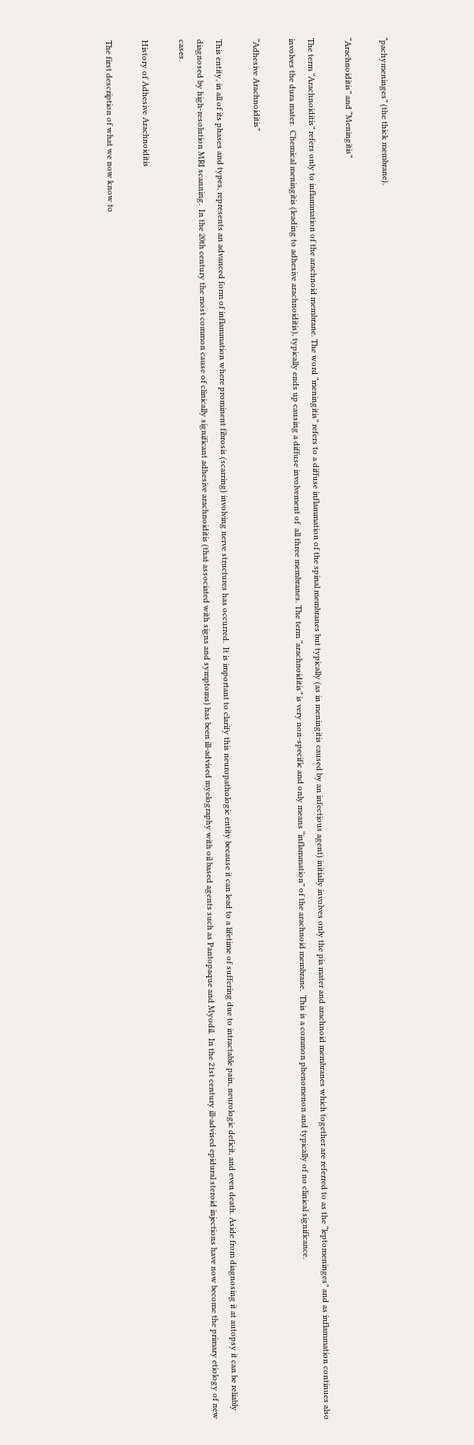“pachymeninges” (the thick membrane).

“Arachnoiditis” and “Meningitis”

The term “Arachnoiditis” refers only to inflammation of the arachnoid membrane. The word “meningitis” refers to a diffuse inflammation of the spinal membranes but typically (as in meningitis caused by an infectious agent) initially involves only the pia mater and arachnoid membranes which together are referred to as the “leptomeninges” and as inflammation continues also involves the dura mater.  Chemical meningitis (leading to adhesive arachnoiditis), typically ends up causing a diffuse involvement of  all three membranes. The term “arachnoiditis” is very non-specific and only means “inflammation” of the arachnoid membrane.  This is a common phenomenon and typically of no clinical significance.

“Adhesive Arachnoiditis”

This entity, in all of its phases and types, represents an advanced form of inflammation where prominent fibrosis (scarring) involving nerve structures has occurred.  It is important to clarify this neuropathologic entity because it can lead to a lifetime of suffering due to intractable pain, neurologic deficit, and even death. Aside from diagnosing it at autopsy it can be reliably diagnosed by high-resolution MRI scanning.  In the 20th century the most common cause of clinically significant adhesive arachnoiditis (that associated with signs and symptoms) has been ill-advised myelography with oil based agents such as Pantopaque and Myodil.  In the 21st century ill-advised epidural steroid injections have now become the primary etiology of new cases.

History of Adhesive Arachnoiditis

The first description of what we now know to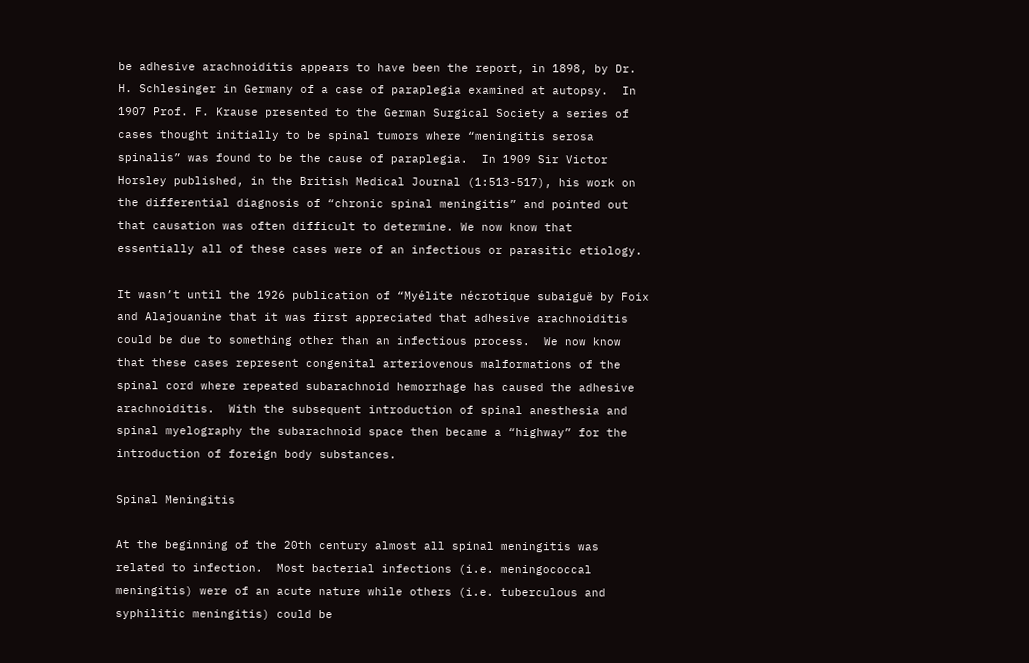be adhesive arachnoiditis appears to have been the report, in 1898, by Dr. H. Schlesinger in Germany of a case of paraplegia examined at autopsy.  In 1907 Prof. F. Krause presented to the German Surgical Society a series of cases thought initially to be spinal tumors where “meningitis serosa spinalis” was found to be the cause of paraplegia.  In 1909 Sir Victor Horsley published, in the British Medical Journal (1:513-517), his work on the differential diagnosis of “chronic spinal meningitis” and pointed out that causation was often difficult to determine. We now know that essentially all of these cases were of an infectious or parasitic etiology.

It wasn’t until the 1926 publication of “Myélite nécrotique subaiguë by Foix and Alajouanine that it was first appreciated that adhesive arachnoiditis could be due to something other than an infectious process.  We now know that these cases represent congenital arteriovenous malformations of the spinal cord where repeated subarachnoid hemorrhage has caused the adhesive arachnoiditis.  With the subsequent introduction of spinal anesthesia and spinal myelography the subarachnoid space then became a “highway” for the introduction of foreign body substances.

Spinal Meningitis

At the beginning of the 20th century almost all spinal meningitis was related to infection.  Most bacterial infections (i.e. meningococcal meningitis) were of an acute nature while others (i.e. tuberculous and syphilitic meningitis) could be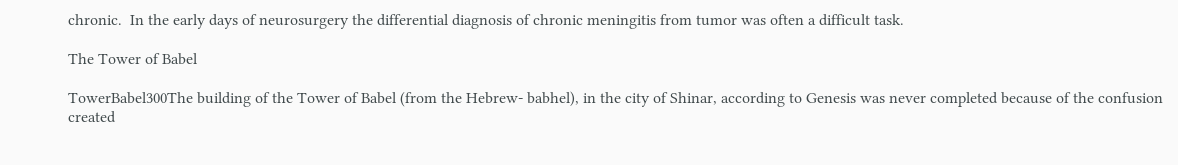chronic.  In the early days of neurosurgery the differential diagnosis of chronic meningitis from tumor was often a difficult task.

The Tower of Babel

TowerBabel300The building of the Tower of Babel (from the Hebrew- babhel), in the city of Shinar, according to Genesis was never completed because of the confusion created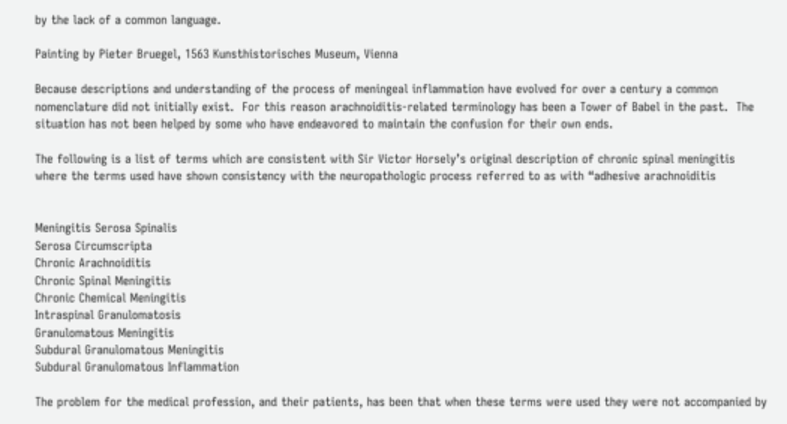by the lack of a common language.

Painting by Pieter Bruegel, 1563 Kunsthistorisches Museum, Vienna

Because descriptions and understanding of the process of meningeal inflammation have evolved for over a century a common nomenclature did not initially exist.  For this reason arachnoiditis-related terminology has been a Tower of Babel in the past.  The situation has not been helped by some who have endeavored to maintain the confusion for their own ends.

The following is a list of terms which are consistent with Sir Victor Horsely’s original description of chronic spinal meningitis where the terms used have shown consistency with the neuropathologic process referred to as with “adhesive arachnoiditis


Meningitis Serosa Spinalis
Serosa Circumscripta
Chronic Arachnoiditis
Chronic Spinal Meningitis
Chronic Chemical Meningitis
Intraspinal Granulomatosis
Granulomatous Meningitis
Subdural Granulomatous Meningitis
Subdural Granulomatous Inflammation

The problem for the medical profession, and their patients, has been that when these terms were used they were not accompanied by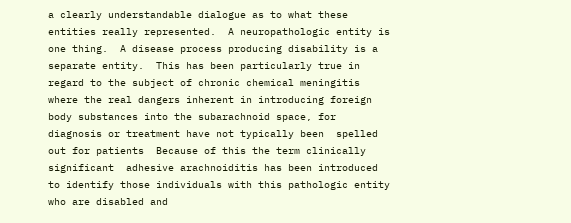a clearly understandable dialogue as to what these entities really represented.  A neuropathologic entity is one thing.  A disease process producing disability is a separate entity.  This has been particularly true in regard to the subject of chronic chemical meningitis where the real dangers inherent in introducing foreign body substances into the subarachnoid space, for diagnosis or treatment have not typically been  spelled out for patients  Because of this the term clinically significant  adhesive arachnoiditis has been introduced to identify those individuals with this pathologic entity who are disabled and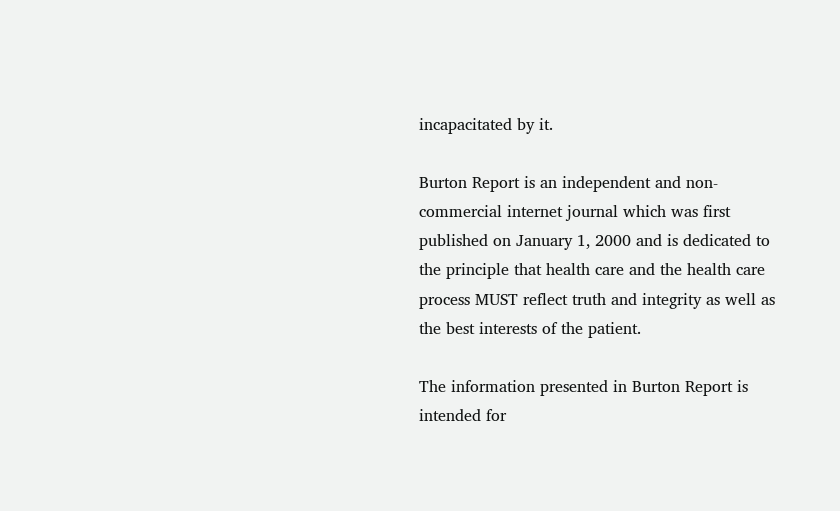incapacitated by it.

Burton Report is an independent and non-commercial internet journal which was first published on January 1, 2000 and is dedicated to the principle that health care and the health care process MUST reflect truth and integrity as well as the best interests of the patient.

The information presented in Burton Report is intended for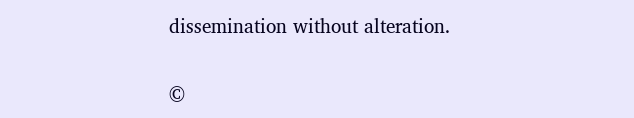dissemination without alteration.

©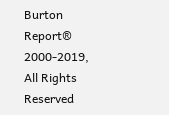Burton Report® 2000-2019, All Rights Reserved